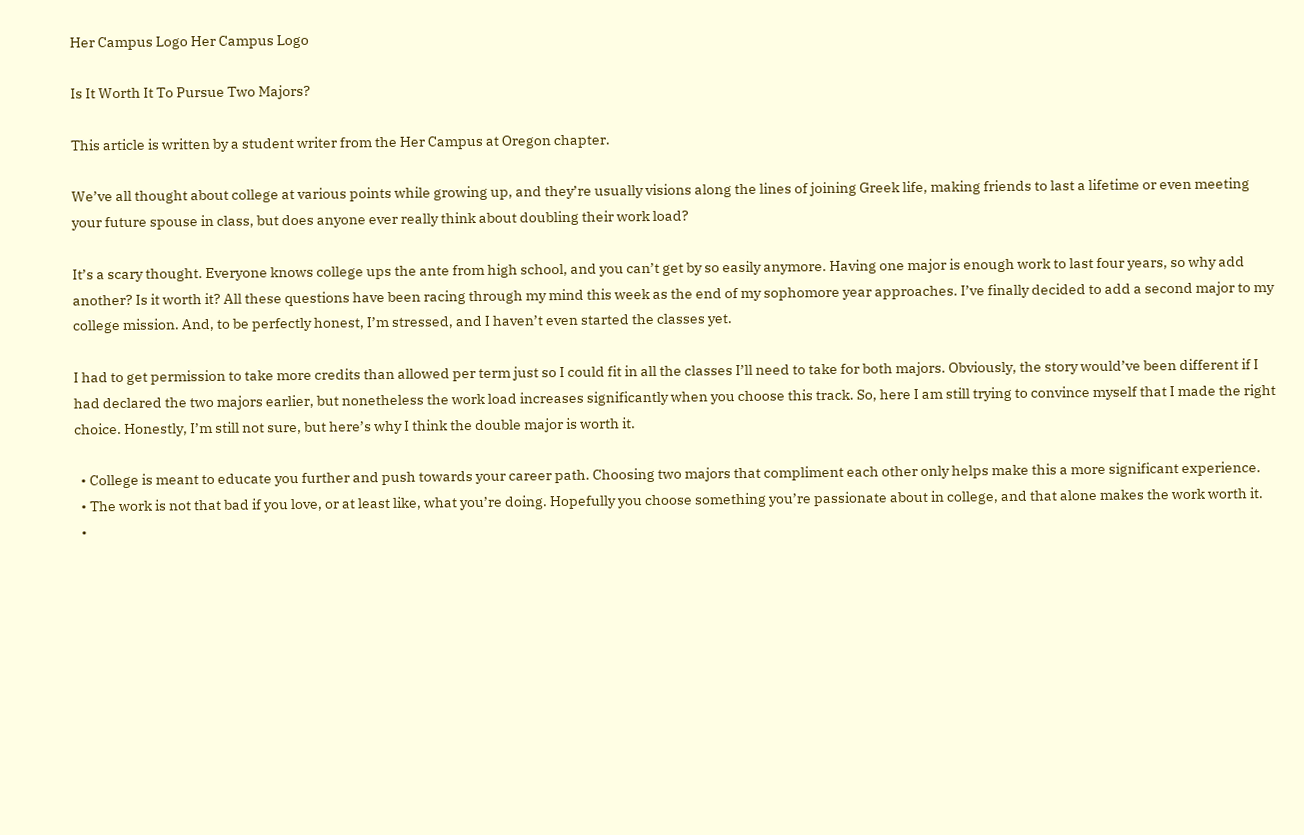Her Campus Logo Her Campus Logo

Is It Worth It To Pursue Two Majors?

This article is written by a student writer from the Her Campus at Oregon chapter.

We’ve all thought about college at various points while growing up, and they’re usually visions along the lines of joining Greek life, making friends to last a lifetime or even meeting your future spouse in class, but does anyone ever really think about doubling their work load?

It’s a scary thought. Everyone knows college ups the ante from high school, and you can’t get by so easily anymore. Having one major is enough work to last four years, so why add another? Is it worth it? All these questions have been racing through my mind this week as the end of my sophomore year approaches. I’ve finally decided to add a second major to my college mission. And, to be perfectly honest, I’m stressed, and I haven’t even started the classes yet.

I had to get permission to take more credits than allowed per term just so I could fit in all the classes I’ll need to take for both majors. Obviously, the story would’ve been different if I had declared the two majors earlier, but nonetheless the work load increases significantly when you choose this track. So, here I am still trying to convince myself that I made the right choice. Honestly, I’m still not sure, but here’s why I think the double major is worth it.

  • College is meant to educate you further and push towards your career path. Choosing two majors that compliment each other only helps make this a more significant experience.
  • The work is not that bad if you love, or at least like, what you’re doing. Hopefully you choose something you’re passionate about in college, and that alone makes the work worth it.
  •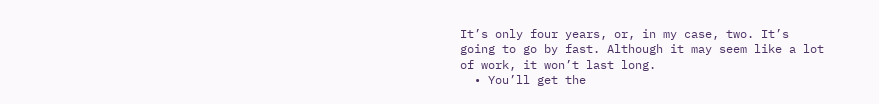It’s only four years, or, in my case, two. It’s going to go by fast. Although it may seem like a lot of work, it won’t last long.
  • You’ll get the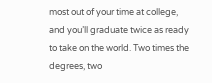most out of your time at college, and you’ll graduate twice as ready to take on the world. Two times the degrees, two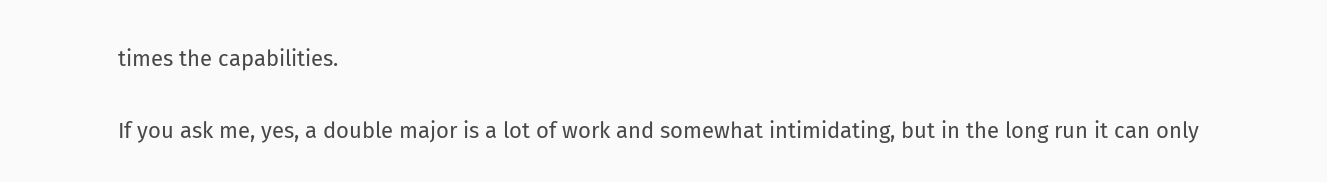times the capabilities.

If you ask me, yes, a double major is a lot of work and somewhat intimidating, but in the long run it can only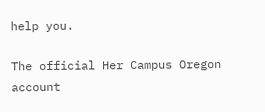help you.

The official Her Campus Oregon account